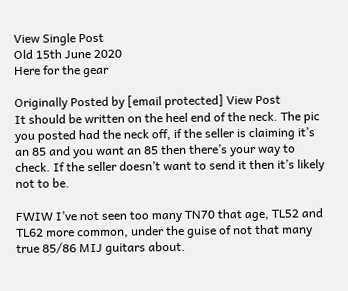View Single Post
Old 15th June 2020
Here for the gear

Originally Posted by [email protected] View Post
It should be written on the heel end of the neck. The pic you posted had the neck off, if the seller is claiming it’s an 85 and you want an 85 then there’s your way to check. If the seller doesn’t want to send it then it’s likely not to be.

FWIW I’ve not seen too many TN70 that age, TL52 and TL62 more common, under the guise of not that many true 85/86 MIJ guitars about.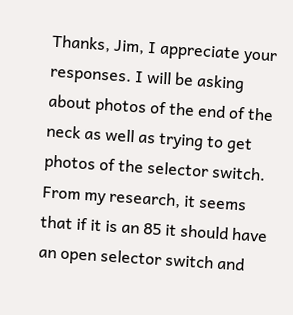Thanks, Jim, I appreciate your responses. I will be asking about photos of the end of the neck as well as trying to get photos of the selector switch. From my research, it seems that if it is an 85 it should have an open selector switch and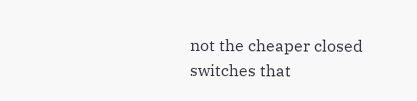not the cheaper closed switches that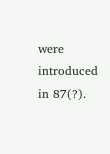were introduced in 87(?).